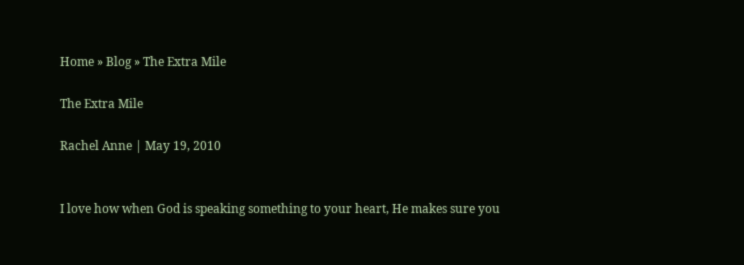Home » Blog » The Extra Mile

The Extra Mile

Rachel Anne | May 19, 2010


I love how when God is speaking something to your heart, He makes sure you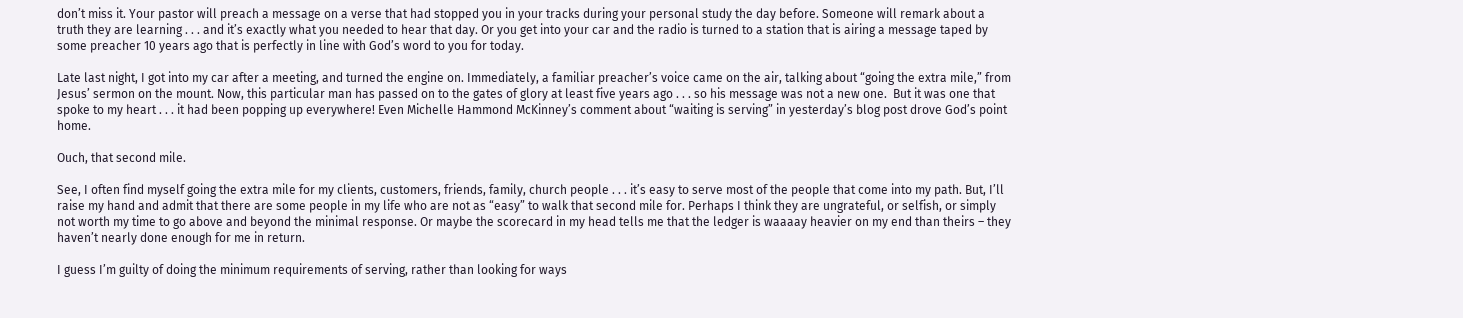don’t miss it. Your pastor will preach a message on a verse that had stopped you in your tracks during your personal study the day before. Someone will remark about a truth they are learning . . . and it’s exactly what you needed to hear that day. Or you get into your car and the radio is turned to a station that is airing a message taped by some preacher 10 years ago that is perfectly in line with God’s word to you for today.

Late last night, I got into my car after a meeting, and turned the engine on. Immediately, a familiar preacher’s voice came on the air, talking about “going the extra mile,” from Jesus’ sermon on the mount. Now, this particular man has passed on to the gates of glory at least five years ago . . . so his message was not a new one.  But it was one that spoke to my heart . . . it had been popping up everywhere! Even Michelle Hammond McKinney’s comment about “waiting is serving” in yesterday’s blog post drove God’s point home.

Ouch, that second mile.

See, I often find myself going the extra mile for my clients, customers, friends, family, church people . . . it’s easy to serve most of the people that come into my path. But, I’ll raise my hand and admit that there are some people in my life who are not as “easy” to walk that second mile for. Perhaps I think they are ungrateful, or selfish, or simply not worth my time to go above and beyond the minimal response. Or maybe the scorecard in my head tells me that the ledger is waaaay heavier on my end than theirs – they haven’t nearly done enough for me in return.

I guess I’m guilty of doing the minimum requirements of serving, rather than looking for ways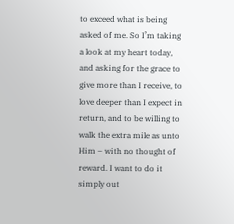to exceed what is being asked of me. So I’m taking a look at my heart today, and asking for the grace to give more than I receive, to love deeper than I expect in return, and to be willing to walk the extra mile as unto Him – with no thought of reward. I want to do it simply out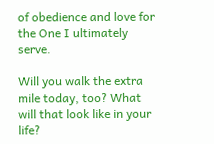of obedience and love for the One I ultimately serve.

Will you walk the extra mile today, too? What will that look like in your life?